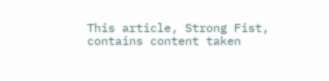This article, Strong Fist, contains content taken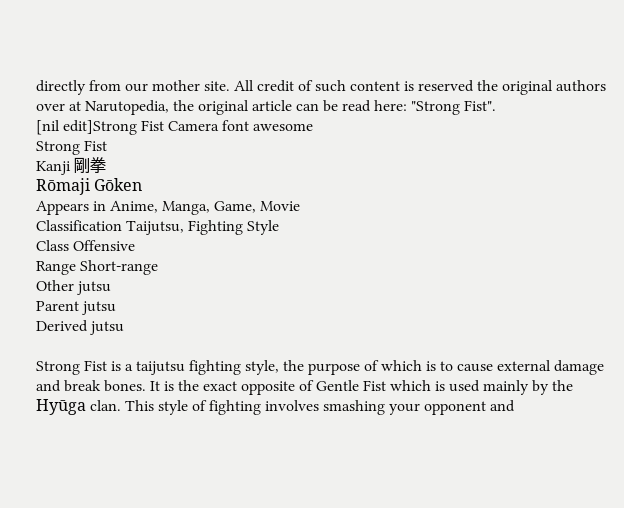directly from our mother site. All credit of such content is reserved the original authors over at Narutopedia, the original article can be read here: "Strong Fist".
[nil edit]Strong Fist Camera font awesome
Strong Fist
Kanji 剛拳
Rōmaji Gōken
Appears in Anime, Manga, Game, Movie
Classification Taijutsu, Fighting Style
Class Offensive
Range Short-range
Other jutsu
Parent jutsu
Derived jutsu

Strong Fist is a taijutsu fighting style, the purpose of which is to cause external damage and break bones. It is the exact opposite of Gentle Fist which is used mainly by the Hyūga clan. This style of fighting involves smashing your opponent and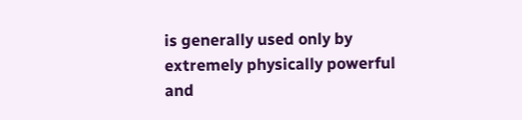is generally used only by extremely physically powerful and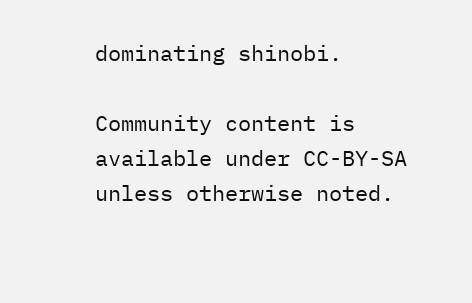dominating shinobi.

Community content is available under CC-BY-SA unless otherwise noted.